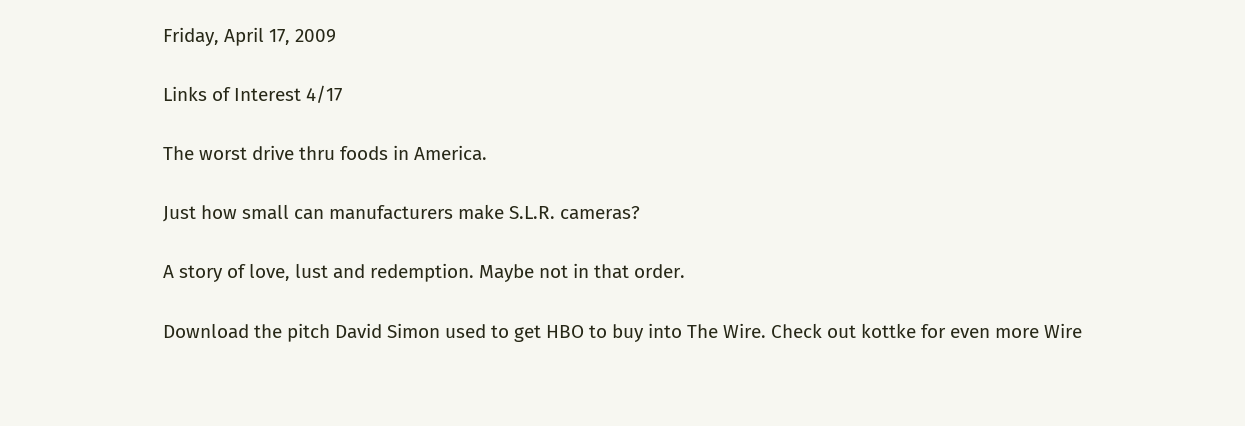Friday, April 17, 2009

Links of Interest 4/17

The worst drive thru foods in America.

Just how small can manufacturers make S.L.R. cameras?

A story of love, lust and redemption. Maybe not in that order.

Download the pitch David Simon used to get HBO to buy into The Wire. Check out kottke for even more Wire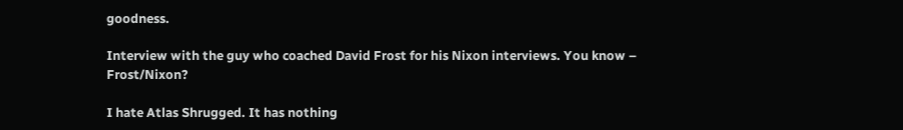goodness.

Interview with the guy who coached David Frost for his Nixon interviews. You know – Frost/Nixon?

I hate Atlas Shrugged. It has nothing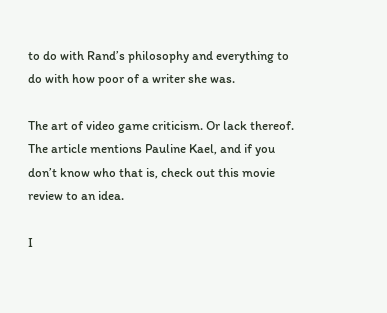to do with Rand’s philosophy and everything to do with how poor of a writer she was.

The art of video game criticism. Or lack thereof. The article mentions Pauline Kael, and if you don’t know who that is, check out this movie review to an idea.

I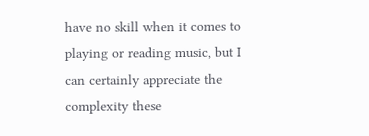have no skill when it comes to playing or reading music, but I can certainly appreciate the complexity these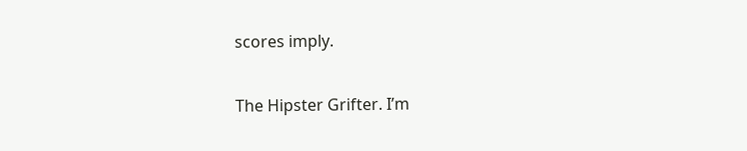scores imply.

The Hipster Grifter. I’m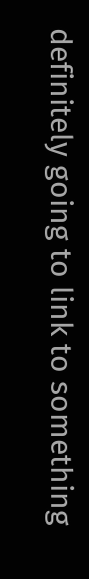definitely going to link to something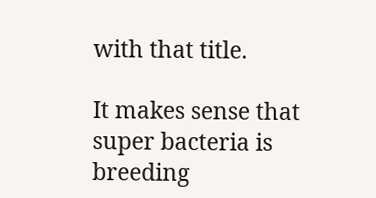with that title.

It makes sense that super bacteria is breeding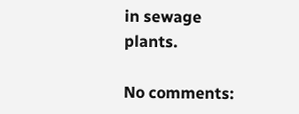in sewage plants.

No comments: